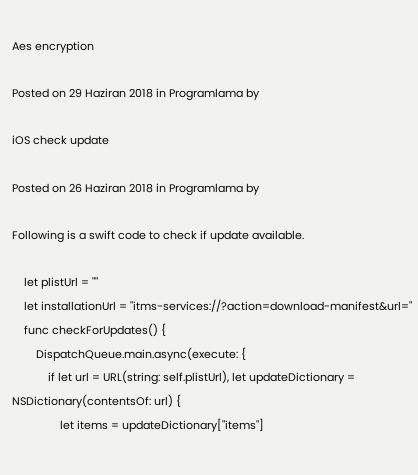Aes encryption

Posted on 29 Haziran 2018 in Programlama by

iOS check update

Posted on 26 Haziran 2018 in Programlama by

Following is a swift code to check if update available.

    let plistUrl = ""
    let installationUrl = "itms-services://?action=download-manifest&url="
    func checkForUpdates() {
        DispatchQueue.main.async(execute: {
            if let url = URL(string: self.plistUrl), let updateDictionary = NSDictionary(contentsOf: url) {
                let items = updateDictionary["items"]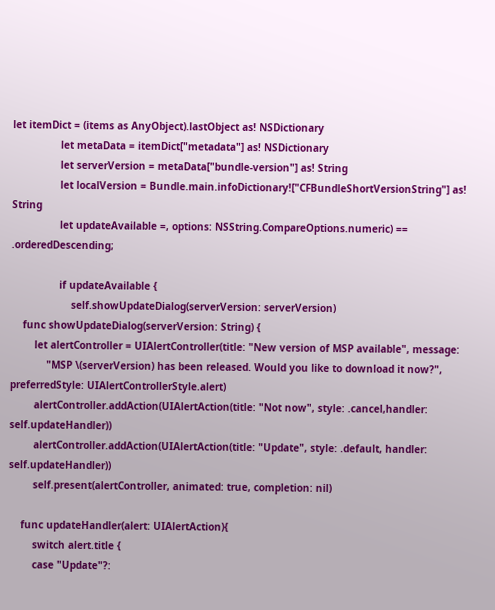let itemDict = (items as AnyObject).lastObject as! NSDictionary
                let metaData = itemDict["metadata"] as! NSDictionary
                let serverVersion = metaData["bundle-version"] as! String
                let localVersion = Bundle.main.infoDictionary!["CFBundleShortVersionString"] as! String
                let updateAvailable =, options: NSString.CompareOptions.numeric) == .orderedDescending;

                if updateAvailable {
                    self.showUpdateDialog(serverVersion: serverVersion)
    func showUpdateDialog(serverVersion: String) {
        let alertController = UIAlertController(title: "New version of MSP available", message:
            "MSP \(serverVersion) has been released. Would you like to download it now?", preferredStyle: UIAlertControllerStyle.alert)
        alertController.addAction(UIAlertAction(title: "Not now", style: .cancel,handler: self.updateHandler))
        alertController.addAction(UIAlertAction(title: "Update", style: .default, handler: self.updateHandler))
        self.present(alertController, animated: true, completion: nil)

    func updateHandler(alert: UIAlertAction){
        switch alert.title {
        case "Update"?: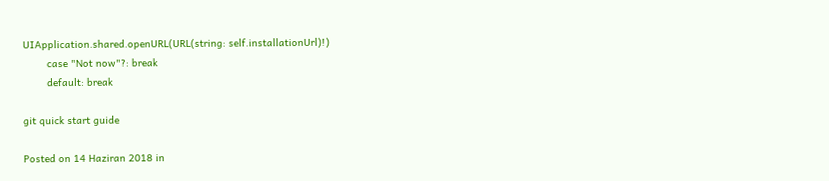UIApplication.shared.openURL(URL(string: self.installationUrl)!)
        case "Not now"?: break
        default: break

git quick start guide

Posted on 14 Haziran 2018 in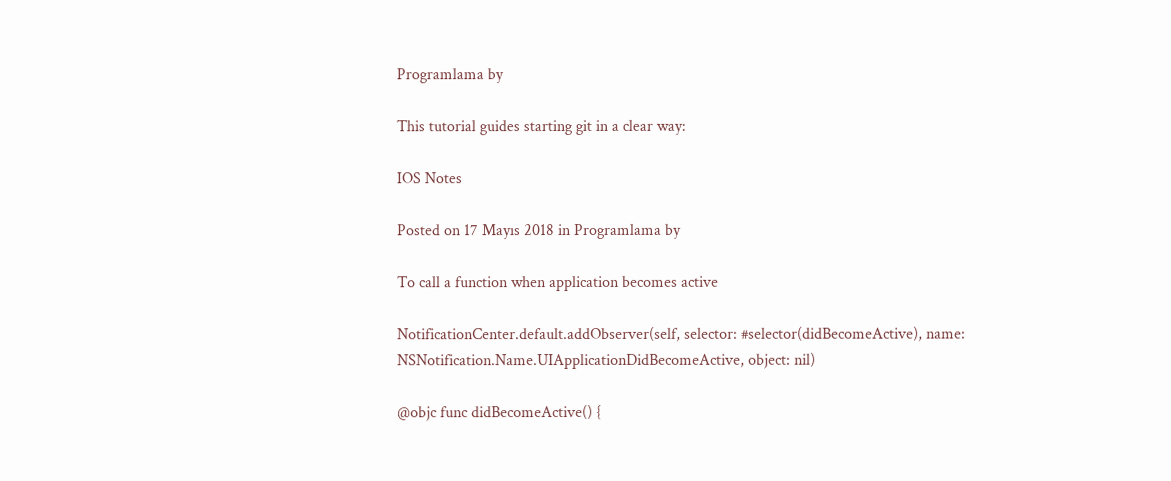Programlama by

This tutorial guides starting git in a clear way:

IOS Notes

Posted on 17 Mayıs 2018 in Programlama by

To call a function when application becomes active

NotificationCenter.default.addObserver(self, selector: #selector(didBecomeActive), name: NSNotification.Name.UIApplicationDidBecomeActive, object: nil)

@objc func didBecomeActive() {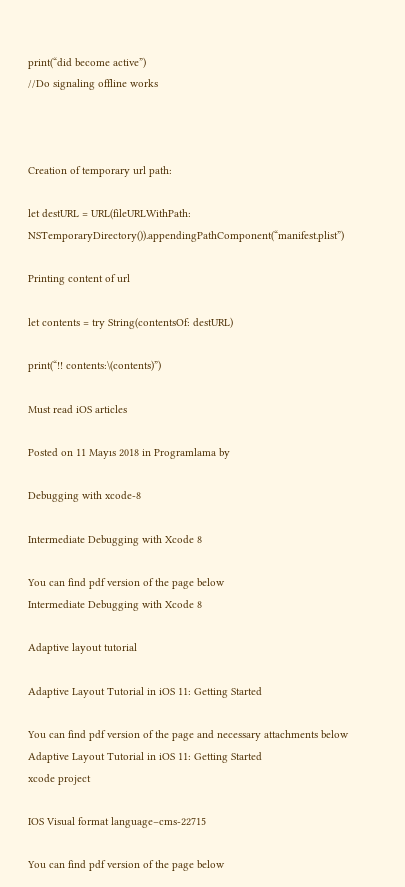print(“did become active”)
//Do signaling offline works



Creation of temporary url path:

let destURL = URL(fileURLWithPath: NSTemporaryDirectory()).appendingPathComponent(“manifest.plist”)

Printing content of url

let contents = try String(contentsOf: destURL)

print(“!! contents:\(contents)”)

Must read iOS articles

Posted on 11 Mayıs 2018 in Programlama by

Debugging with xcode-8

Intermediate Debugging with Xcode 8

You can find pdf version of the page below
Intermediate Debugging with Xcode 8

Adaptive layout tutorial

Adaptive Layout Tutorial in iOS 11: Getting Started

You can find pdf version of the page and necessary attachments below
Adaptive Layout Tutorial in iOS 11: Getting Started
xcode project

IOS Visual format language–cms-22715

You can find pdf version of the page below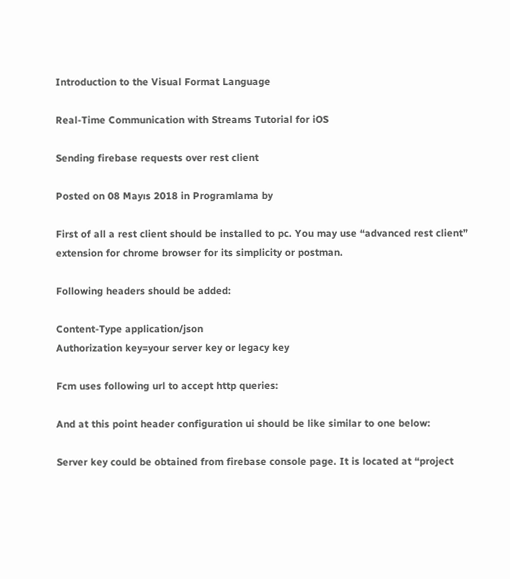Introduction to the Visual Format Language

Real-Time Communication with Streams Tutorial for iOS

Sending firebase requests over rest client

Posted on 08 Mayıs 2018 in Programlama by

First of all a rest client should be installed to pc. You may use “advanced rest client” extension for chrome browser for its simplicity or postman.

Following headers should be added:

Content-Type application/json
Authorization key=your server key or legacy key

Fcm uses following url to accept http queries:

And at this point header configuration ui should be like similar to one below:

Server key could be obtained from firebase console page. It is located at “project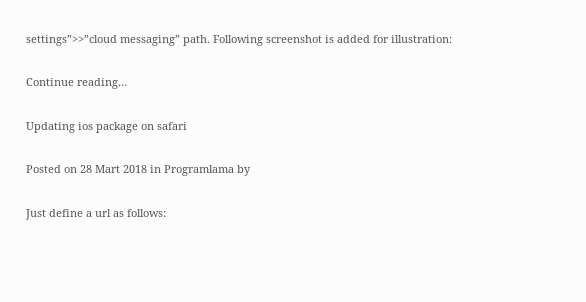settings”>>”cloud messaging” path. Following screenshot is added for illustration:

Continue reading…

Updating ios package on safari

Posted on 28 Mart 2018 in Programlama by

Just define a url as follows: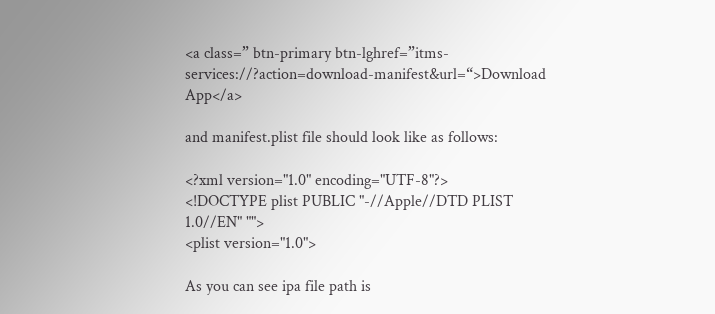<a class=” btn-primary btn-lghref=”itms-services://?action=download-manifest&url=“>Download App</a>

and manifest.plist file should look like as follows:

<?xml version="1.0" encoding="UTF-8"?>
<!DOCTYPE plist PUBLIC "-//Apple//DTD PLIST 1.0//EN" "">
<plist version="1.0">

As you can see ipa file path is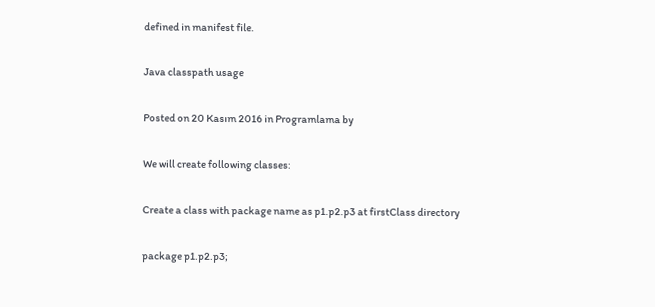defined in manifest file.

Java classpath usage

Posted on 20 Kasım 2016 in Programlama by

We will create following classes:

Create a class with package name as p1.p2.p3 at firstClass directory

package p1.p2.p3;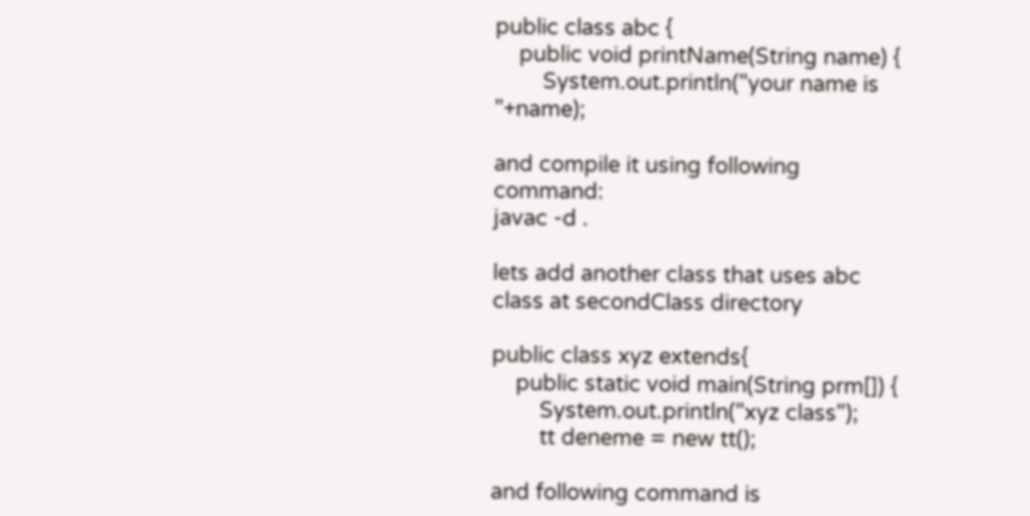public class abc {
    public void printName(String name) {
        System.out.println("your name is "+name);

and compile it using following command:
javac -d .

lets add another class that uses abc class at secondClass directory

public class xyz extends{
    public static void main(String prm[]) {
        System.out.println("xyz class");
        tt deneme = new tt();

and following command is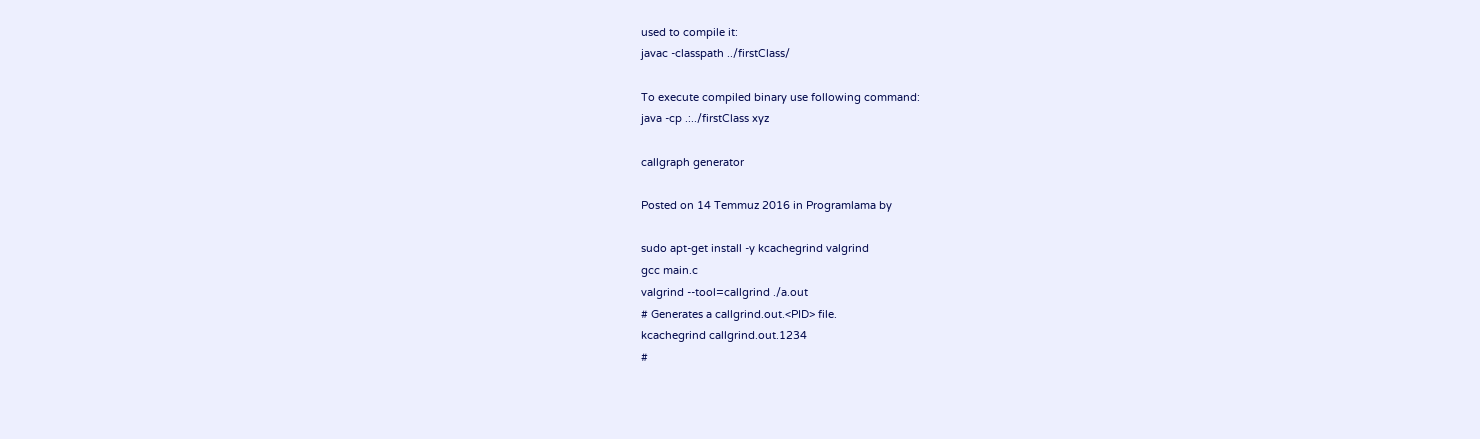used to compile it:
javac -classpath ../firstClass/

To execute compiled binary use following command:
java -cp .:../firstClass xyz

callgraph generator

Posted on 14 Temmuz 2016 in Programlama by

sudo apt-get install -y kcachegrind valgrind
gcc main.c
valgrind --tool=callgrind ./a.out
# Generates a callgrind.out.<PID> file.
kcachegrind callgrind.out.1234
#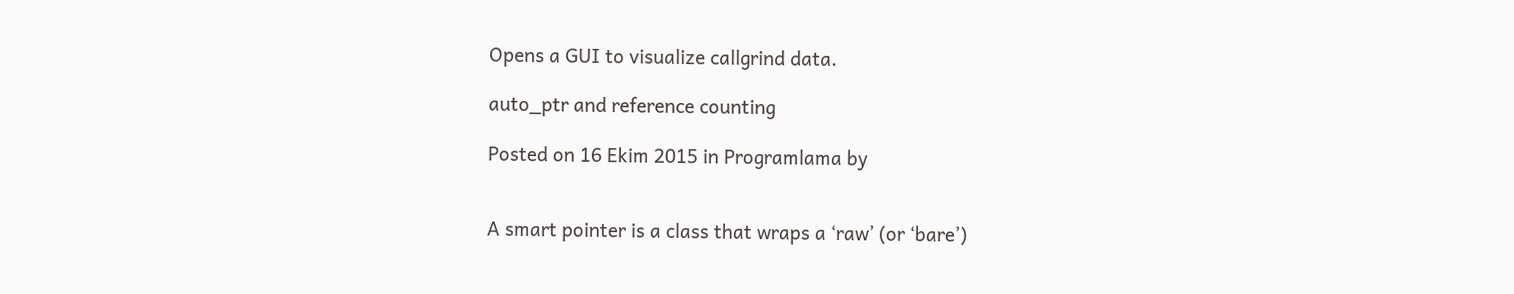Opens a GUI to visualize callgrind data.

auto_ptr and reference counting

Posted on 16 Ekim 2015 in Programlama by


A smart pointer is a class that wraps a ‘raw’ (or ‘bare’)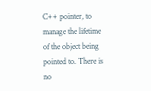C++ pointer, to manage the lifetime of the object being pointed to. There is no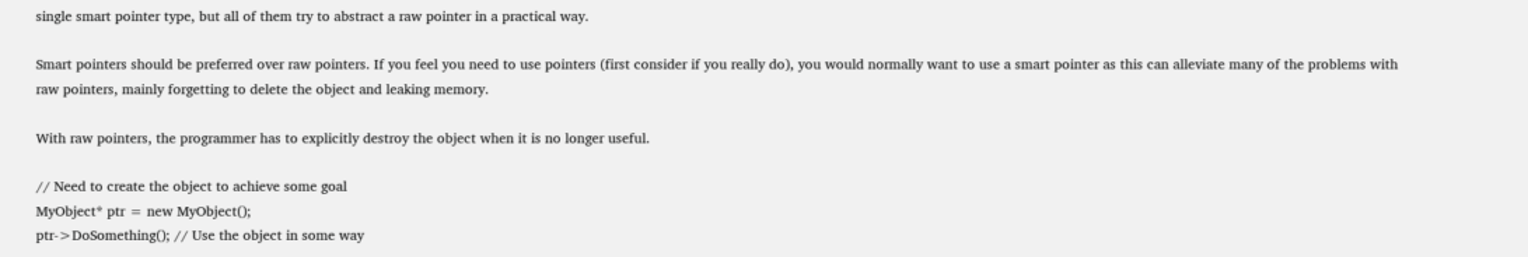single smart pointer type, but all of them try to abstract a raw pointer in a practical way.

Smart pointers should be preferred over raw pointers. If you feel you need to use pointers (first consider if you really do), you would normally want to use a smart pointer as this can alleviate many of the problems with raw pointers, mainly forgetting to delete the object and leaking memory.

With raw pointers, the programmer has to explicitly destroy the object when it is no longer useful.

// Need to create the object to achieve some goal
MyObject* ptr = new MyObject();
ptr->DoSomething(); // Use the object in some way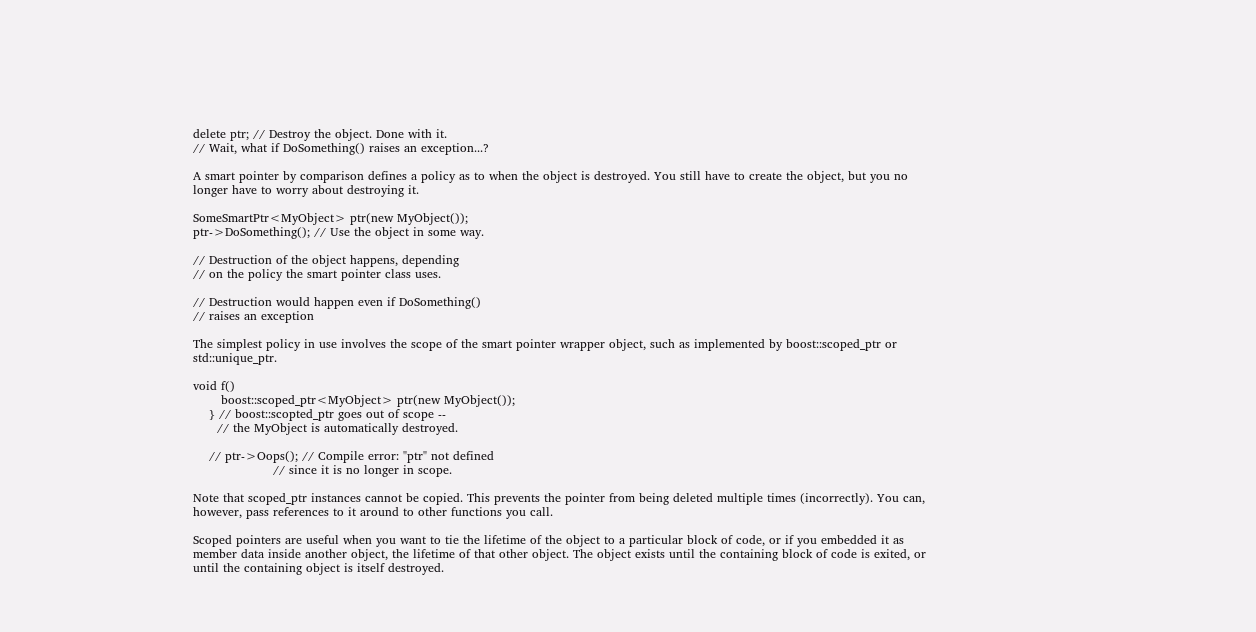delete ptr; // Destroy the object. Done with it.
// Wait, what if DoSomething() raises an exception...?

A smart pointer by comparison defines a policy as to when the object is destroyed. You still have to create the object, but you no longer have to worry about destroying it.

SomeSmartPtr<MyObject> ptr(new MyObject());
ptr->DoSomething(); // Use the object in some way.

// Destruction of the object happens, depending
// on the policy the smart pointer class uses.

// Destruction would happen even if DoSomething()
// raises an exception

The simplest policy in use involves the scope of the smart pointer wrapper object, such as implemented by boost::scoped_ptr or std::unique_ptr.

void f()
       boost::scoped_ptr<MyObject> ptr(new MyObject());
    } // boost::scopted_ptr goes out of scope --
      // the MyObject is automatically destroyed.

    // ptr->Oops(); // Compile error: "ptr" not defined
                    // since it is no longer in scope.

Note that scoped_ptr instances cannot be copied. This prevents the pointer from being deleted multiple times (incorrectly). You can, however, pass references to it around to other functions you call.

Scoped pointers are useful when you want to tie the lifetime of the object to a particular block of code, or if you embedded it as member data inside another object, the lifetime of that other object. The object exists until the containing block of code is exited, or until the containing object is itself destroyed.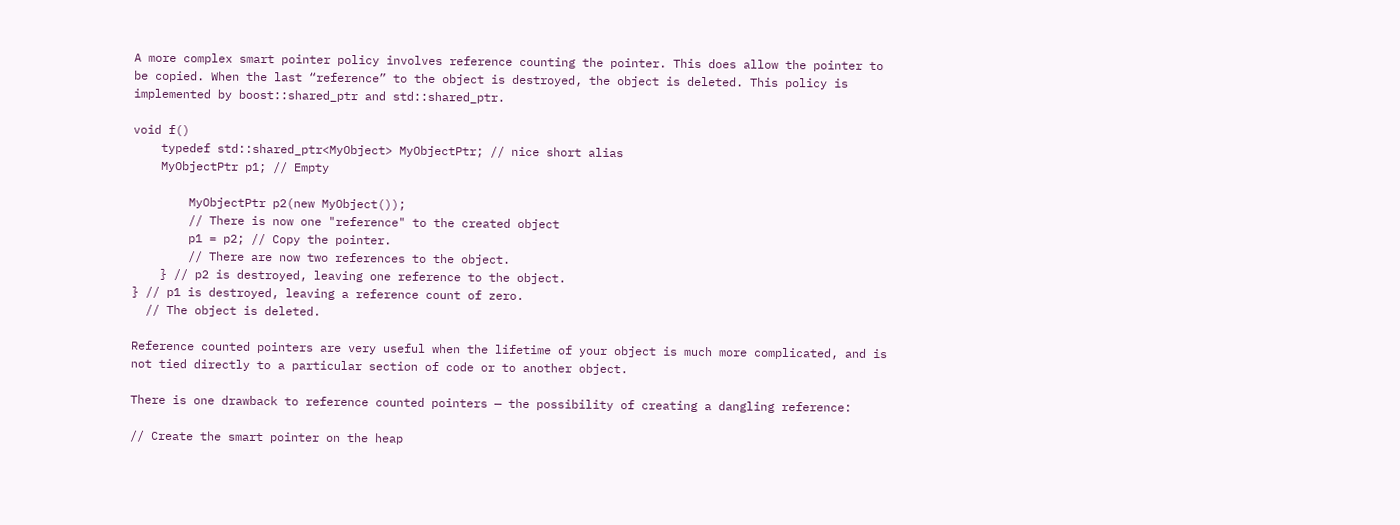A more complex smart pointer policy involves reference counting the pointer. This does allow the pointer to be copied. When the last “reference” to the object is destroyed, the object is deleted. This policy is implemented by boost::shared_ptr and std::shared_ptr.

void f()
    typedef std::shared_ptr<MyObject> MyObjectPtr; // nice short alias
    MyObjectPtr p1; // Empty

        MyObjectPtr p2(new MyObject());
        // There is now one "reference" to the created object
        p1 = p2; // Copy the pointer.
        // There are now two references to the object.
    } // p2 is destroyed, leaving one reference to the object.
} // p1 is destroyed, leaving a reference count of zero.
  // The object is deleted.

Reference counted pointers are very useful when the lifetime of your object is much more complicated, and is not tied directly to a particular section of code or to another object.

There is one drawback to reference counted pointers — the possibility of creating a dangling reference:

// Create the smart pointer on the heap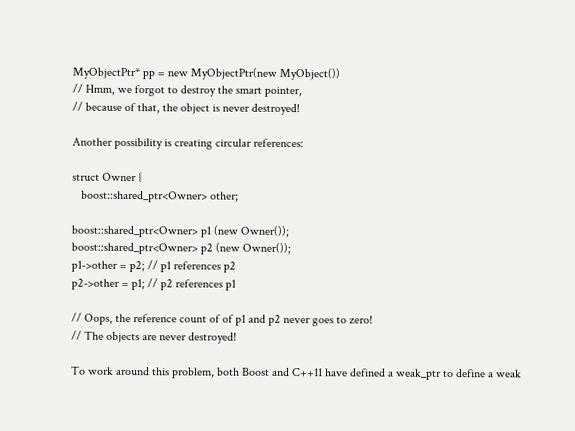MyObjectPtr* pp = new MyObjectPtr(new MyObject())
// Hmm, we forgot to destroy the smart pointer,
// because of that, the object is never destroyed!

Another possibility is creating circular references:

struct Owner {
   boost::shared_ptr<Owner> other;

boost::shared_ptr<Owner> p1 (new Owner());
boost::shared_ptr<Owner> p2 (new Owner());
p1->other = p2; // p1 references p2
p2->other = p1; // p2 references p1

// Oops, the reference count of of p1 and p2 never goes to zero!
// The objects are never destroyed!

To work around this problem, both Boost and C++11 have defined a weak_ptr to define a weak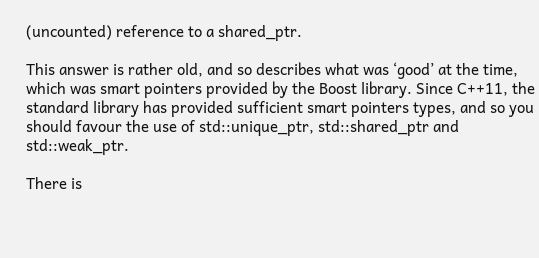(uncounted) reference to a shared_ptr.

This answer is rather old, and so describes what was ‘good’ at the time, which was smart pointers provided by the Boost library. Since C++11, the standard library has provided sufficient smart pointers types, and so you should favour the use of std::unique_ptr, std::shared_ptr and std::weak_ptr.

There is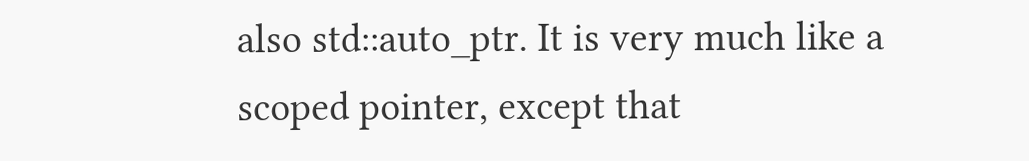also std::auto_ptr. It is very much like a scoped pointer, except that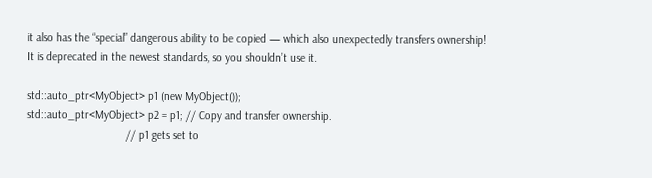it also has the “special” dangerous ability to be copied — which also unexpectedly transfers ownership! It is deprecated in the newest standards, so you shouldn’t use it.

std::auto_ptr<MyObject> p1 (new MyObject());
std::auto_ptr<MyObject> p2 = p1; // Copy and transfer ownership.
                                 // p1 gets set to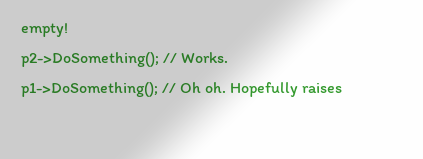empty!
p2->DoSomething(); // Works.
p1->DoSomething(); // Oh oh. Hopefully raises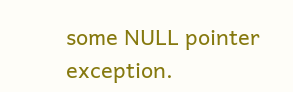some NULL pointer exception.